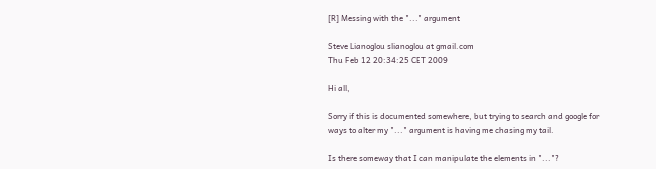[R] Messing with the "..." argument

Steve Lianoglou slianoglou at gmail.com
Thu Feb 12 20:34:25 CET 2009

Hi all,

Sorry if this is documented somewhere, but trying to search and google for
ways to alter my "..." argument is having me chasing my tail.

Is there someway that I can manipulate the elements in "..."?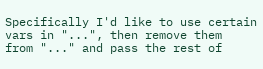Specifically I'd like to use certain vars in "...", then remove them
from "..." and pass the rest of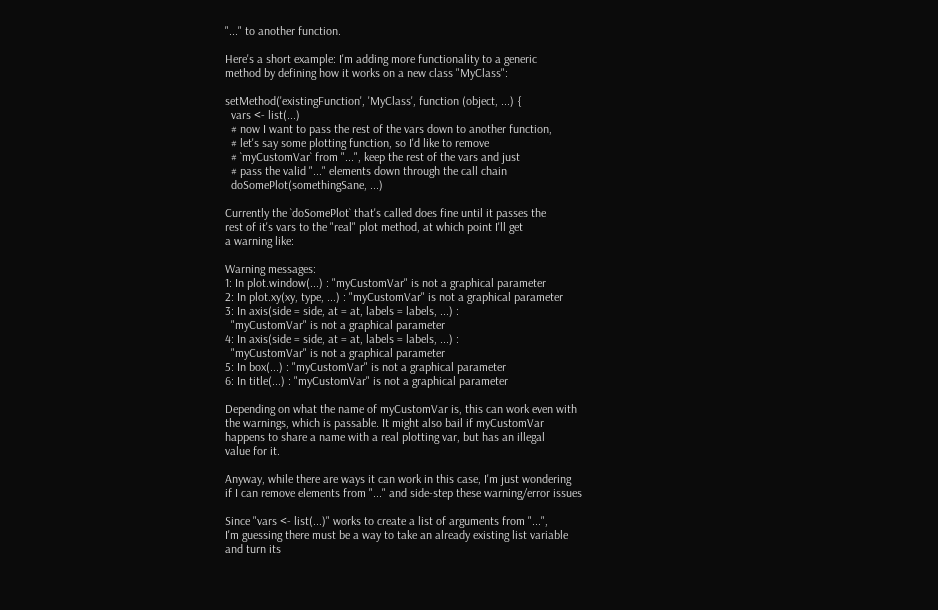"..." to another function.

Here's a short example: I'm adding more functionality to a generic
method by defining how it works on a new class "MyClass":

setMethod('existingFunction', 'MyClass', function (object, ...) {
  vars <- list(...)
  # now I want to pass the rest of the vars down to another function,
  # let's say some plotting function, so I'd like to remove
  # `myCustomVar` from "...", keep the rest of the vars and just
  # pass the valid "..." elements down through the call chain
  doSomePlot(somethingSane, ...)

Currently the `doSomePlot` that's called does fine until it passes the
rest of it's vars to the "real" plot method, at which point I'll get
a warning like:

Warning messages:
1: In plot.window(...) : "myCustomVar" is not a graphical parameter
2: In plot.xy(xy, type, ...) : "myCustomVar" is not a graphical parameter
3: In axis(side = side, at = at, labels = labels, ...) :
  "myCustomVar" is not a graphical parameter
4: In axis(side = side, at = at, labels = labels, ...) :
  "myCustomVar" is not a graphical parameter
5: In box(...) : "myCustomVar" is not a graphical parameter
6: In title(...) : "myCustomVar" is not a graphical parameter

Depending on what the name of myCustomVar is, this can work even with
the warnings, which is passable. It might also bail if myCustomVar
happens to share a name with a real plotting var, but has an illegal
value for it.

Anyway, while there are ways it can work in this case, I'm just wondering
if I can remove elements from "..." and side-step these warning/error issues

Since "vars <- list(...)" works to create a list of arguments from "...",
I'm guessing there must be a way to take an already existing list variable
and turn its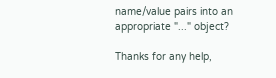name/value pairs into an appropriate "..." object?

Thanks for any help,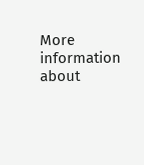More information about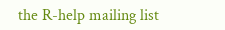the R-help mailing list